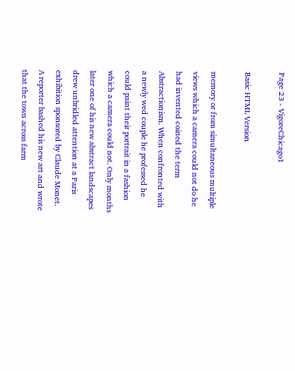Page 23 - VigoreChicago1

Basic HTML Version

memory or from simultaneous multiple
views which a camera could not do he
had invented coined the term
Abstractionism. When confronted with
a newly wed couple he professed he
could paint their portrait in a fashion
which a camera could not. Only months
later one of his new abstract landscapes
drew unbridled attention at a Paris
exhibition sponsored by Claude Monet.
A reporter bashed his new art and wrote
that the town across farm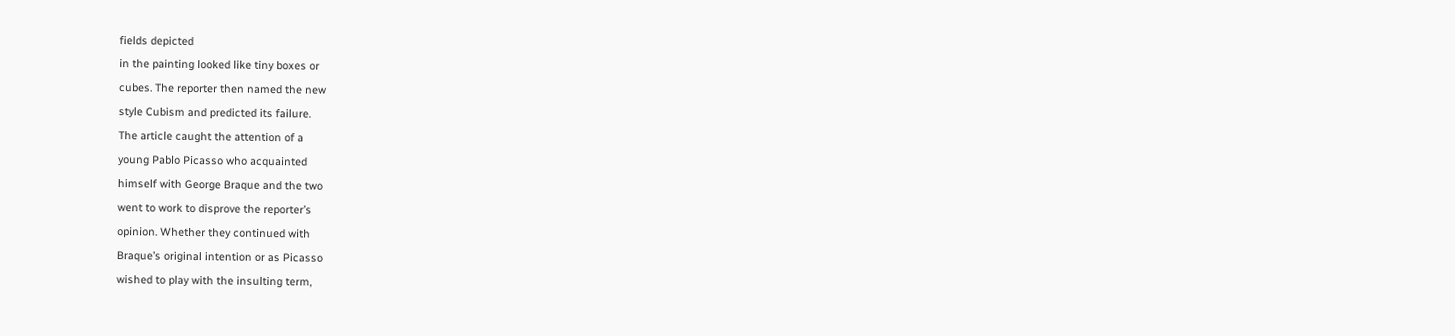fields depicted
in the painting looked like tiny boxes or
cubes. The reporter then named the new
style Cubism and predicted its failure.
The article caught the attention of a
young Pablo Picasso who acquainted
himself with George Braque and the two
went to work to disprove the reporter’s
opinion. Whether they continued with
Braque’s original intention or as Picasso
wished to play with the insulting term,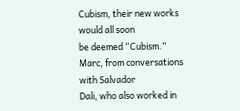Cubism, their new works would all soon
be deemed “Cubism.”
Marc, from conversations with Salvador
Dali, who also worked in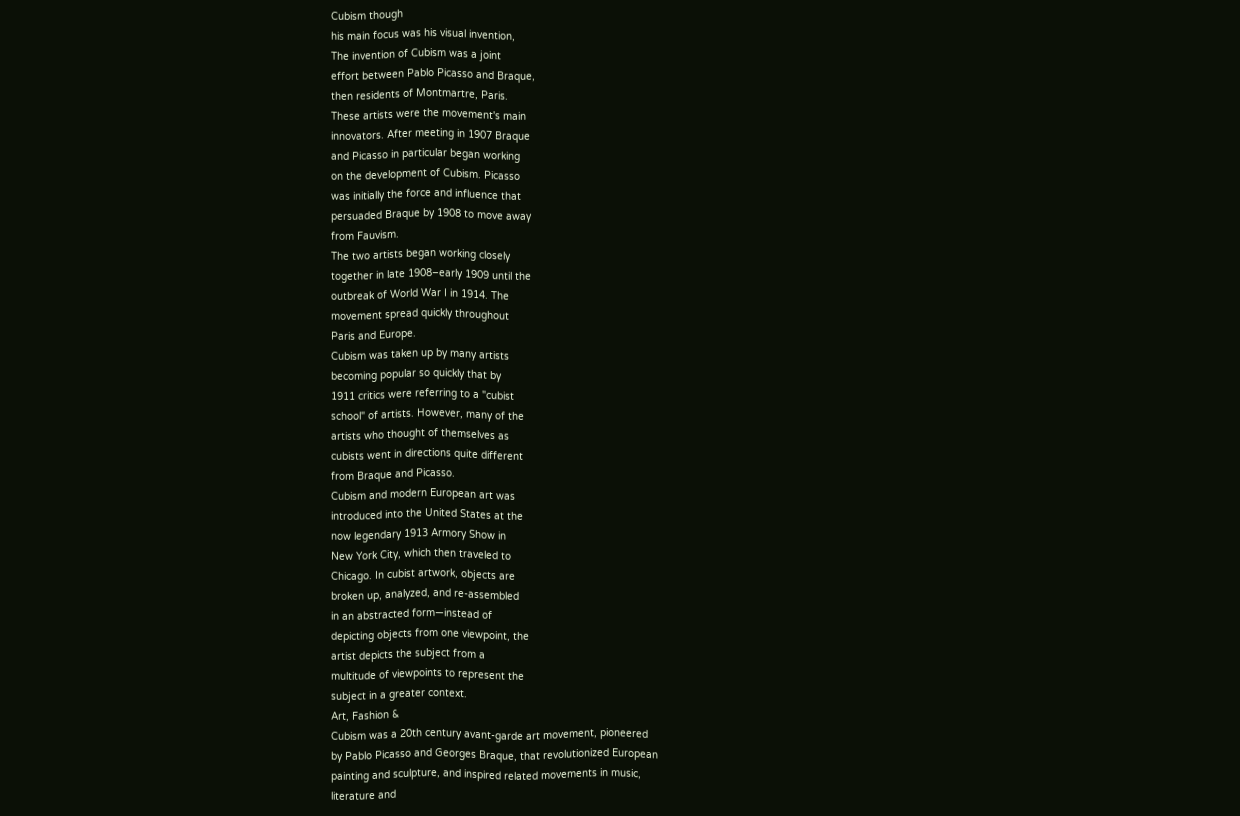Cubism though
his main focus was his visual invention,
The invention of Cubism was a joint
effort between Pablo Picasso and Braque,
then residents of Montmartre, Paris.
These artists were the movement's main
innovators. After meeting in 1907 Braque
and Picasso in particular began working
on the development of Cubism. Picasso
was initially the force and influence that
persuaded Braque by 1908 to move away
from Fauvism.
The two artists began working closely
together in late 1908–early 1909 until the
outbreak of World War I in 1914. The
movement spread quickly throughout
Paris and Europe.
Cubism was taken up by many artists
becoming popular so quickly that by
1911 critics were referring to a "cubist
school" of artists. However, many of the
artists who thought of themselves as
cubists went in directions quite different
from Braque and Picasso.
Cubism and modern European art was
introduced into the United States at the
now legendary 1913 Armory Show in
New York City, which then traveled to
Chicago. In cubist artwork, objects are
broken up, analyzed, and re-assembled
in an abstracted form—instead of
depicting objects from one viewpoint, the
artist depicts the subject from a
multitude of viewpoints to represent the
subject in a greater context.
Art, Fashion &
Cubism was a 20th century avant-garde art movement, pioneered
by Pablo Picasso and Georges Braque, that revolutionized European
painting and sculpture, and inspired related movements in music,
literature and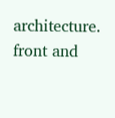architecture.
front and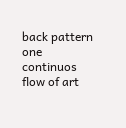back pattern one continuos flow of art